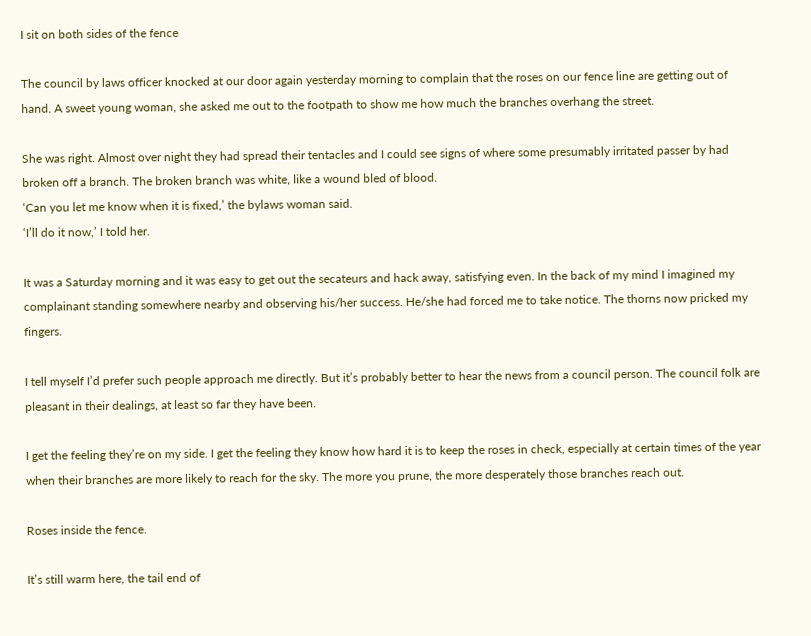I sit on both sides of the fence

The council by laws officer knocked at our door again yesterday morning to complain that the roses on our fence line are getting out of hand. A sweet young woman, she asked me out to the footpath to show me how much the branches overhang the street.

She was right. Almost over night they had spread their tentacles and I could see signs of where some presumably irritated passer by had broken off a branch. The broken branch was white, like a wound bled of blood.
‘Can you let me know when it is fixed,’ the bylaws woman said.
‘I’ll do it now,’ I told her.

It was a Saturday morning and it was easy to get out the secateurs and hack away, satisfying even. In the back of my mind I imagined my complainant standing somewhere nearby and observing his/her success. He/she had forced me to take notice. The thorns now pricked my fingers.

I tell myself I’d prefer such people approach me directly. But it’s probably better to hear the news from a council person. The council folk are pleasant in their dealings, at least so far they have been.

I get the feeling they’re on my side. I get the feeling they know how hard it is to keep the roses in check, especially at certain times of the year when their branches are more likely to reach for the sky. The more you prune, the more desperately those branches reach out.

Roses inside the fence.

It’s still warm here, the tail end of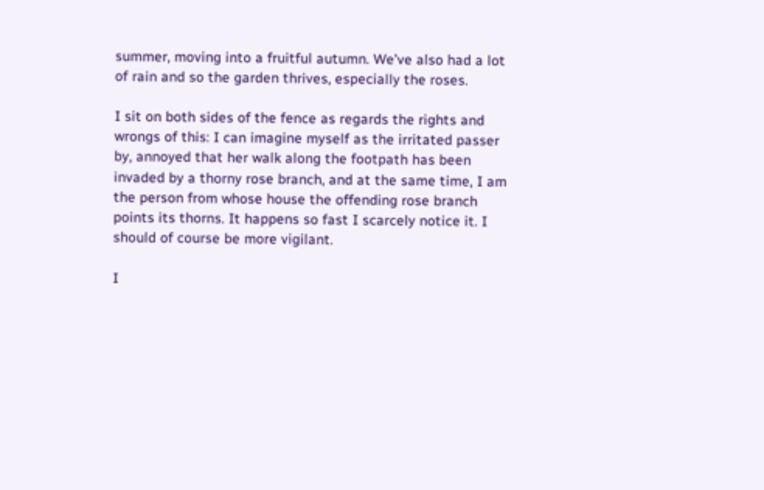summer, moving into a fruitful autumn. We’ve also had a lot of rain and so the garden thrives, especially the roses.

I sit on both sides of the fence as regards the rights and wrongs of this: I can imagine myself as the irritated passer by, annoyed that her walk along the footpath has been invaded by a thorny rose branch, and at the same time, I am the person from whose house the offending rose branch points its thorns. It happens so fast I scarcely notice it. I should of course be more vigilant.

I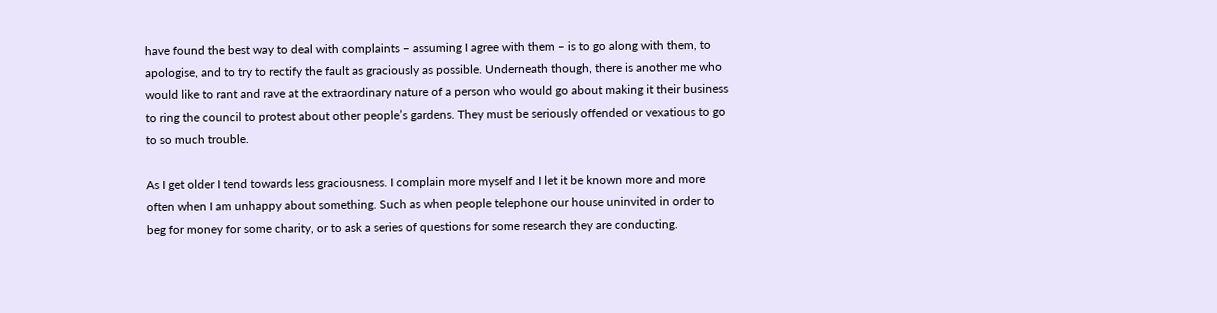have found the best way to deal with complaints – assuming I agree with them – is to go along with them, to apologise, and to try to rectify the fault as graciously as possible. Underneath though, there is another me who would like to rant and rave at the extraordinary nature of a person who would go about making it their business to ring the council to protest about other people’s gardens. They must be seriously offended or vexatious to go to so much trouble.

As I get older I tend towards less graciousness. I complain more myself and I let it be known more and more often when I am unhappy about something. Such as when people telephone our house uninvited in order to beg for money for some charity, or to ask a series of questions for some research they are conducting.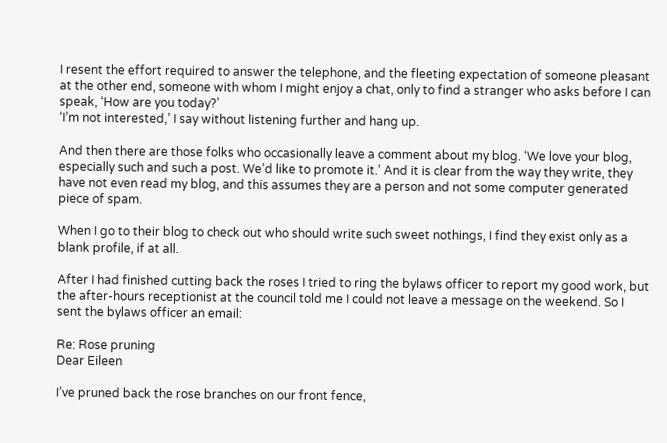I resent the effort required to answer the telephone, and the fleeting expectation of someone pleasant at the other end, someone with whom I might enjoy a chat, only to find a stranger who asks before I can speak, ‘How are you today?’
‘I’m not interested,’ I say without listening further and hang up.

And then there are those folks who occasionally leave a comment about my blog. ‘We love your blog, especially such and such a post. We’d like to promote it.’ And it is clear from the way they write, they have not even read my blog, and this assumes they are a person and not some computer generated piece of spam.

When I go to their blog to check out who should write such sweet nothings, I find they exist only as a blank profile, if at all.

After I had finished cutting back the roses I tried to ring the bylaws officer to report my good work, but the after-hours receptionist at the council told me I could not leave a message on the weekend. So I sent the bylaws officer an email:

Re: Rose pruning
Dear Eileen

I’ve pruned back the rose branches on our front fence,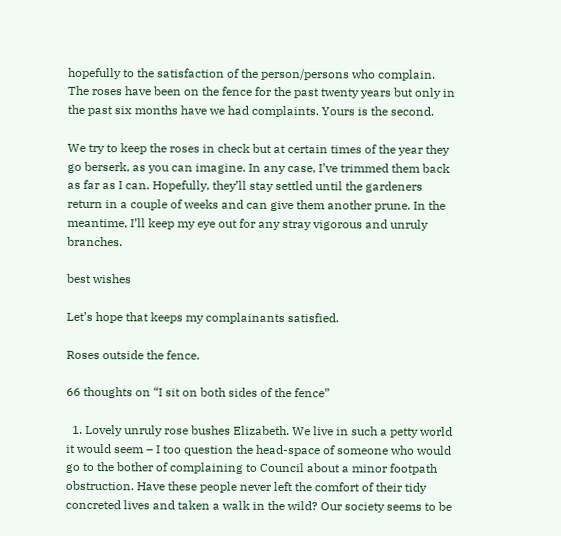hopefully to the satisfaction of the person/persons who complain. The roses have been on the fence for the past twenty years but only in the past six months have we had complaints. Yours is the second.

We try to keep the roses in check but at certain times of the year they go berserk, as you can imagine. In any case, I’ve trimmed them back as far as I can. Hopefully, they’ll stay settled until the gardeners return in a couple of weeks and can give them another prune. In the meantime, I’ll keep my eye out for any stray vigorous and unruly branches.

best wishes

Let’s hope that keeps my complainants satisfied.

Roses outside the fence.

66 thoughts on “I sit on both sides of the fence”

  1. Lovely unruly rose bushes Elizabeth. We live in such a petty world it would seem – I too question the head-space of someone who would go to the bother of complaining to Council about a minor footpath obstruction. Have these people never left the comfort of their tidy concreted lives and taken a walk in the wild? Our society seems to be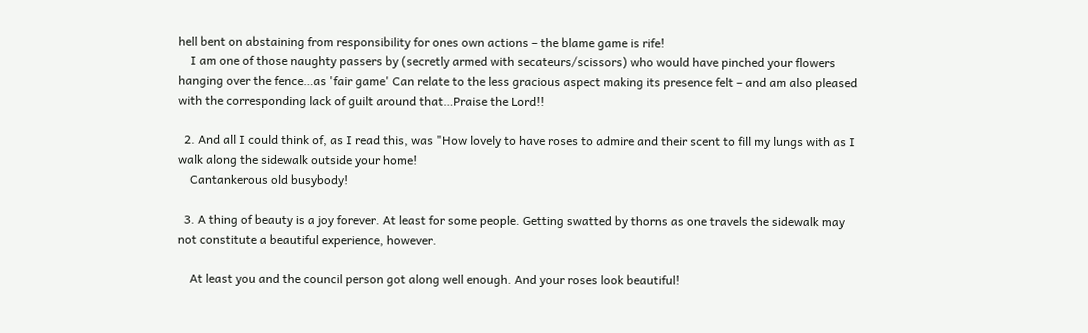hell bent on abstaining from responsibility for ones own actions – the blame game is rife!
    I am one of those naughty passers by (secretly armed with secateurs/scissors) who would have pinched your flowers hanging over the fence…as 'fair game' Can relate to the less gracious aspect making its presence felt – and am also pleased with the corresponding lack of guilt around that…Praise the Lord!!

  2. And all I could think of, as I read this, was "How lovely to have roses to admire and their scent to fill my lungs with as I walk along the sidewalk outside your home!
    Cantankerous old busybody!

  3. A thing of beauty is a joy forever. At least for some people. Getting swatted by thorns as one travels the sidewalk may not constitute a beautiful experience, however.

    At least you and the council person got along well enough. And your roses look beautiful!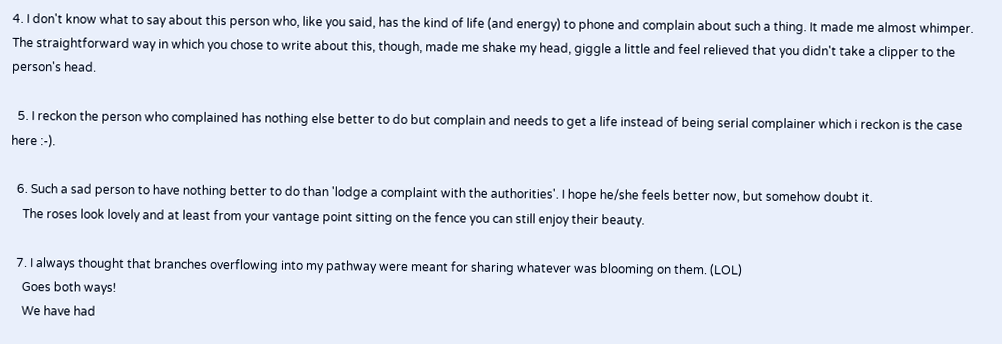4. I don't know what to say about this person who, like you said, has the kind of life (and energy) to phone and complain about such a thing. It made me almost whimper. The straightforward way in which you chose to write about this, though, made me shake my head, giggle a little and feel relieved that you didn't take a clipper to the person's head.

  5. I reckon the person who complained has nothing else better to do but complain and needs to get a life instead of being serial complainer which i reckon is the case here :-).

  6. Such a sad person to have nothing better to do than 'lodge a complaint with the authorities'. I hope he/she feels better now, but somehow doubt it.
    The roses look lovely and at least from your vantage point sitting on the fence you can still enjoy their beauty.

  7. I always thought that branches overflowing into my pathway were meant for sharing whatever was blooming on them. (LOL)
    Goes both ways!
    We have had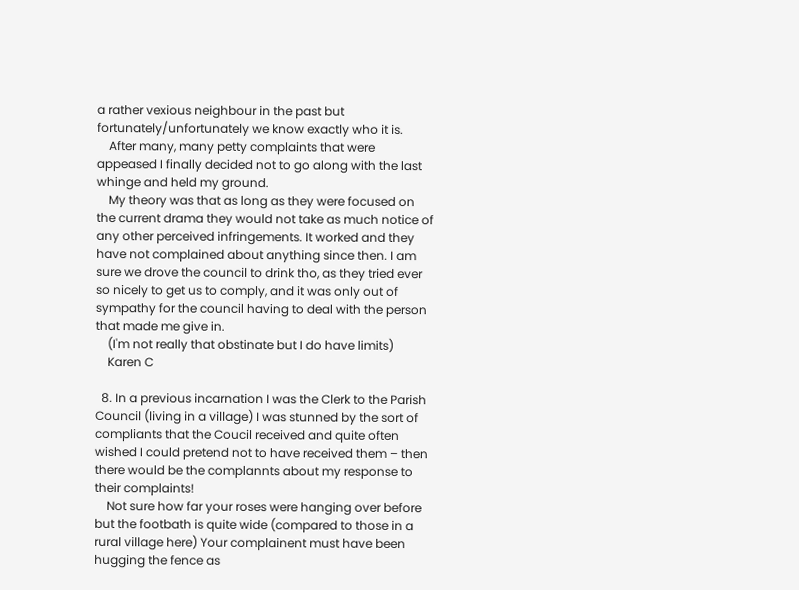a rather vexious neighbour in the past but fortunately/unfortunately we know exactly who it is.
    After many, many petty complaints that were appeased I finally decided not to go along with the last whinge and held my ground.
    My theory was that as long as they were focused on the current drama they would not take as much notice of any other perceived infringements. It worked and they have not complained about anything since then. I am sure we drove the council to drink tho, as they tried ever so nicely to get us to comply, and it was only out of sympathy for the council having to deal with the person that made me give in.
    (I'm not really that obstinate but I do have limits)
    Karen C

  8. In a previous incarnation I was the Clerk to the Parish Council (living in a village) I was stunned by the sort of compliants that the Coucil received and quite often wished I could pretend not to have received them – then there would be the complannts about my response to their complaints!
    Not sure how far your roses were hanging over before but the footbath is quite wide (compared to those in a rural village here) Your complainent must have been hugging the fence as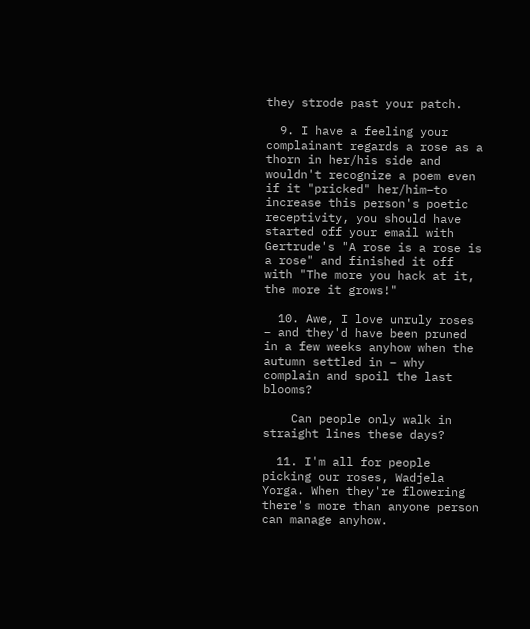they strode past your patch.

  9. I have a feeling your complainant regards a rose as a thorn in her/his side and wouldn't recognize a poem even if it "pricked" her/him–to increase this person's poetic receptivity, you should have started off your email with Gertrude's "A rose is a rose is a rose" and finished it off with "The more you hack at it, the more it grows!"

  10. Awe, I love unruly roses – and they'd have been pruned in a few weeks anyhow when the autumn settled in – why complain and spoil the last blooms?

    Can people only walk in straight lines these days?

  11. I'm all for people picking our roses, Wadjela Yorga. When they're flowering there's more than anyone person can manage anyhow.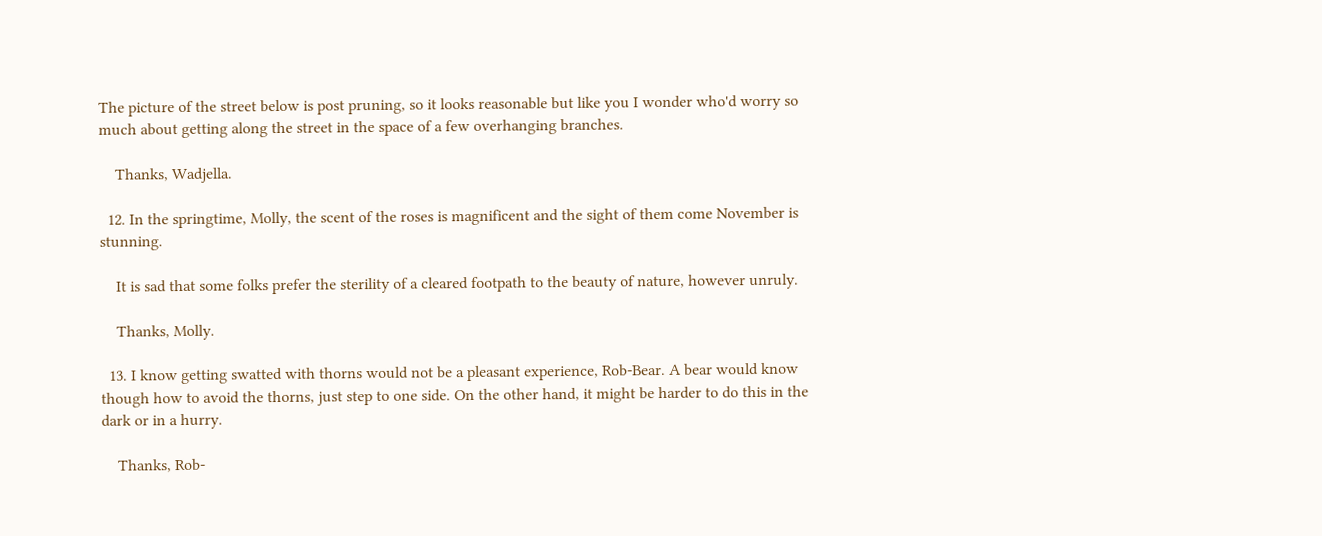The picture of the street below is post pruning, so it looks reasonable but like you I wonder who'd worry so much about getting along the street in the space of a few overhanging branches.

    Thanks, Wadjella.

  12. In the springtime, Molly, the scent of the roses is magnificent and the sight of them come November is stunning.

    It is sad that some folks prefer the sterility of a cleared footpath to the beauty of nature, however unruly.

    Thanks, Molly.

  13. I know getting swatted with thorns would not be a pleasant experience, Rob-Bear. A bear would know though how to avoid the thorns, just step to one side. On the other hand, it might be harder to do this in the dark or in a hurry.

    Thanks, Rob-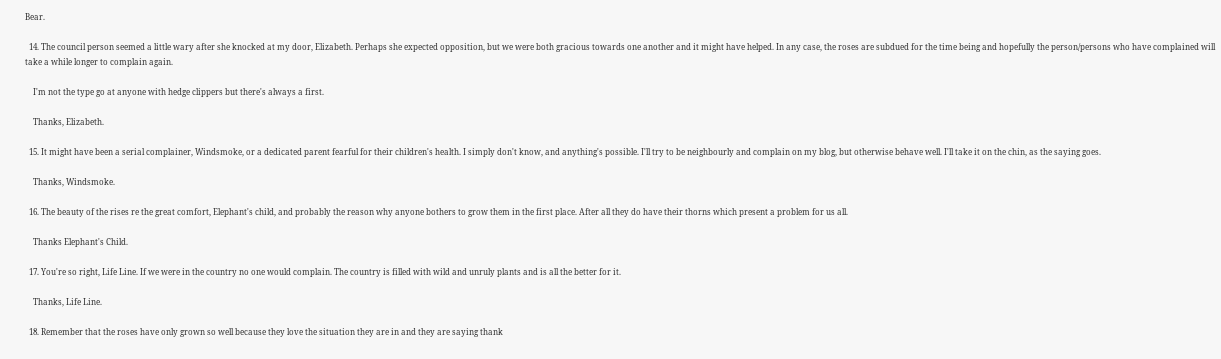Bear.

  14. The council person seemed a little wary after she knocked at my door, Elizabeth. Perhaps she expected opposition, but we were both gracious towards one another and it might have helped. In any case, the roses are subdued for the time being and hopefully the person/persons who have complained will take a while longer to complain again.

    I'm not the type go at anyone with hedge clippers but there's always a first.

    Thanks, Elizabeth.

  15. It might have been a serial complainer, Windsmoke, or a dedicated parent fearful for their children's health. I simply don't know, and anything's possible. I'll try to be neighbourly and complain on my blog, but otherwise behave well. I'll take it on the chin, as the saying goes.

    Thanks, Windsmoke.

  16. The beauty of the rises re the great comfort, Elephant's child, and probably the reason why anyone bothers to grow them in the first place. After all they do have their thorns which present a problem for us all.

    Thanks Elephant's Child.

  17. You're so right, Life Line. If we were in the country no one would complain. The country is filled with wild and unruly plants and is all the better for it.

    Thanks, Life Line.

  18. Remember that the roses have only grown so well because they love the situation they are in and they are saying thank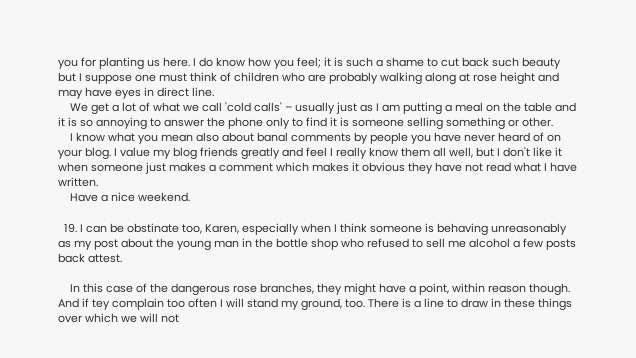you for planting us here. I do know how you feel; it is such a shame to cut back such beauty but I suppose one must think of children who are probably walking along at rose height and may have eyes in direct line.
    We get a lot of what we call 'cold calls' – usually just as I am putting a meal on the table and it is so annoying to answer the phone only to find it is someone selling something or other.
    I know what you mean also about banal comments by people you have never heard of on your blog. I value my blog friends greatly and feel I really know them all well, but I don't like it when someone just makes a comment which makes it obvious they have not read what I have written.
    Have a nice weekend.

  19. I can be obstinate too, Karen, especially when I think someone is behaving unreasonably as my post about the young man in the bottle shop who refused to sell me alcohol a few posts back attest.

    In this case of the dangerous rose branches, they might have a point, within reason though. And if tey complain too often I will stand my ground, too. There is a line to draw in these things over which we will not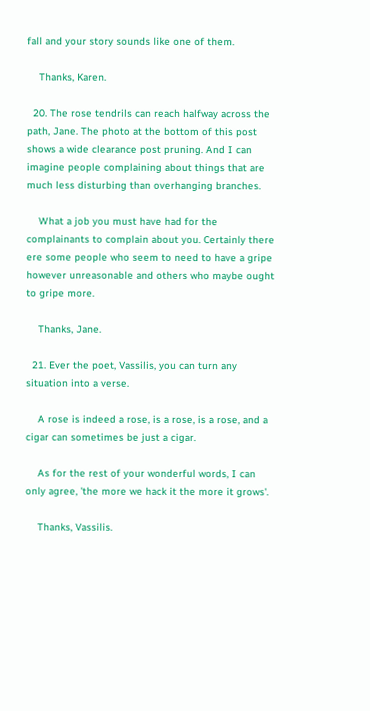fall and your story sounds like one of them.

    Thanks, Karen.

  20. The rose tendrils can reach halfway across the path, Jane. The photo at the bottom of this post shows a wide clearance post pruning. And I can imagine people complaining about things that are much less disturbing than overhanging branches.

    What a job you must have had for the complainants to complain about you. Certainly there ere some people who seem to need to have a gripe however unreasonable and others who maybe ought to gripe more.

    Thanks, Jane.

  21. Ever the poet, Vassilis, you can turn any situation into a verse.

    A rose is indeed a rose, is a rose, is a rose, and a cigar can sometimes be just a cigar.

    As for the rest of your wonderful words, I can only agree, 'the more we hack it the more it grows'.

    Thanks, Vassilis.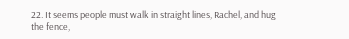22. It seems people must walk in straight lines, Rachel, and hug the fence,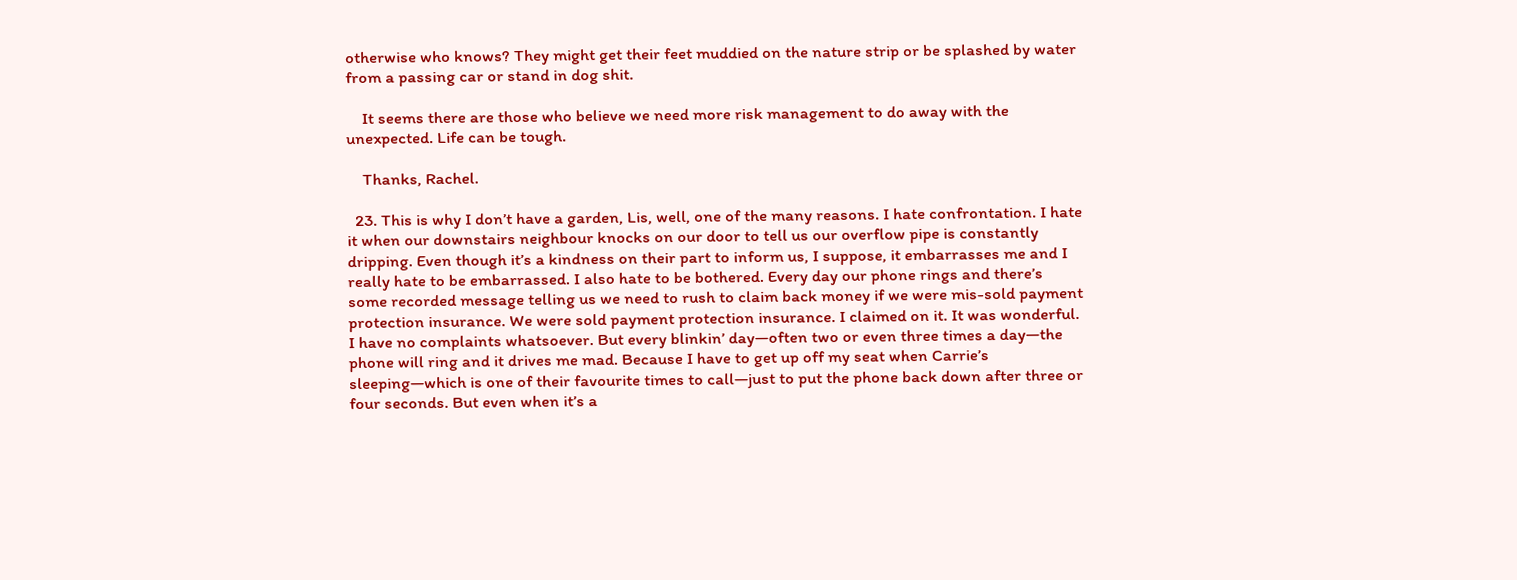otherwise who knows? They might get their feet muddied on the nature strip or be splashed by water from a passing car or stand in dog shit.

    It seems there are those who believe we need more risk management to do away with the unexpected. Life can be tough.

    Thanks, Rachel.

  23. This is why I don’t have a garden, Lis, well, one of the many reasons. I hate confrontation. I hate it when our downstairs neighbour knocks on our door to tell us our overflow pipe is constantly dripping. Even though it’s a kindness on their part to inform us, I suppose, it embarrasses me and I really hate to be embarrassed. I also hate to be bothered. Every day our phone rings and there’s some recorded message telling us we need to rush to claim back money if we were mis-sold payment protection insurance. We were sold payment protection insurance. I claimed on it. It was wonderful. I have no complaints whatsoever. But every blinkin’ day—often two or even three times a day—the phone will ring and it drives me mad. Because I have to get up off my seat when Carrie’s sleeping—which is one of their favourite times to call—just to put the phone back down after three or four seconds. But even when it’s a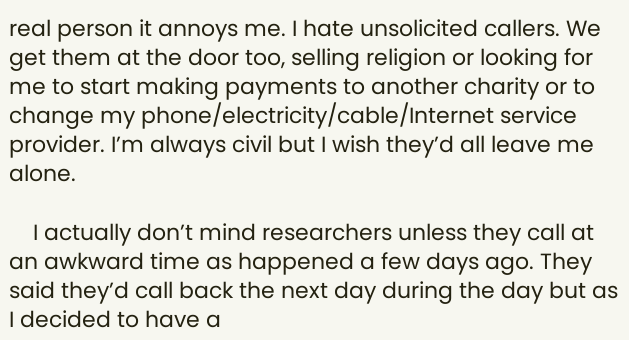real person it annoys me. I hate unsolicited callers. We get them at the door too, selling religion or looking for me to start making payments to another charity or to change my phone/electricity/cable/Internet service provider. I’m always civil but I wish they’d all leave me alone.

    I actually don’t mind researchers unless they call at an awkward time as happened a few days ago. They said they’d call back the next day during the day but as I decided to have a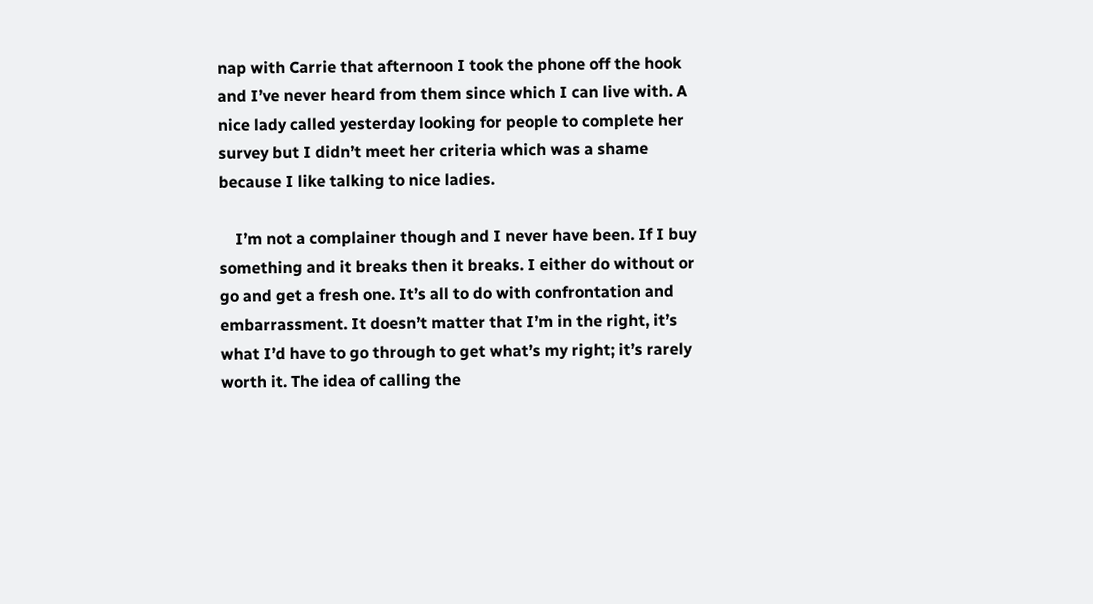nap with Carrie that afternoon I took the phone off the hook and I’ve never heard from them since which I can live with. A nice lady called yesterday looking for people to complete her survey but I didn’t meet her criteria which was a shame because I like talking to nice ladies.

    I’m not a complainer though and I never have been. If I buy something and it breaks then it breaks. I either do without or go and get a fresh one. It’s all to do with confrontation and embarrassment. It doesn’t matter that I’m in the right, it’s what I’d have to go through to get what’s my right; it’s rarely worth it. The idea of calling the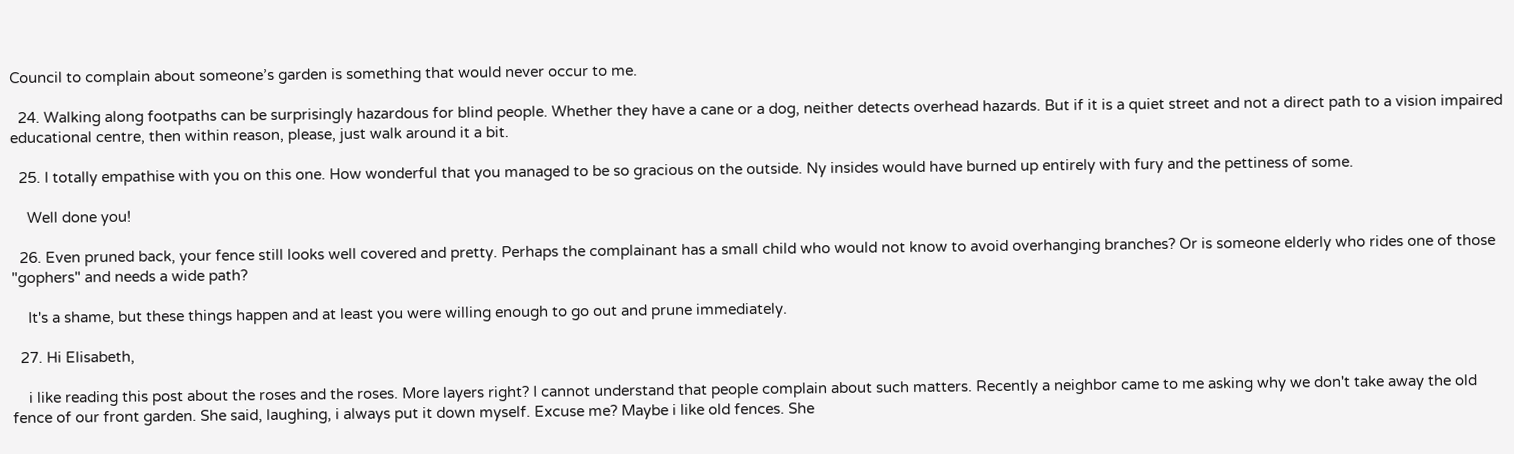Council to complain about someone’s garden is something that would never occur to me.

  24. Walking along footpaths can be surprisingly hazardous for blind people. Whether they have a cane or a dog, neither detects overhead hazards. But if it is a quiet street and not a direct path to a vision impaired educational centre, then within reason, please, just walk around it a bit.

  25. I totally empathise with you on this one. How wonderful that you managed to be so gracious on the outside. Ny insides would have burned up entirely with fury and the pettiness of some.

    Well done you!

  26. Even pruned back, your fence still looks well covered and pretty. Perhaps the complainant has a small child who would not know to avoid overhanging branches? Or is someone elderly who rides one of those "gophers" and needs a wide path?

    It's a shame, but these things happen and at least you were willing enough to go out and prune immediately.

  27. Hi Elisabeth,

    i like reading this post about the roses and the roses. More layers right? I cannot understand that people complain about such matters. Recently a neighbor came to me asking why we don't take away the old fence of our front garden. She said, laughing, i always put it down myself. Excuse me? Maybe i like old fences. She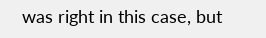was right in this case, but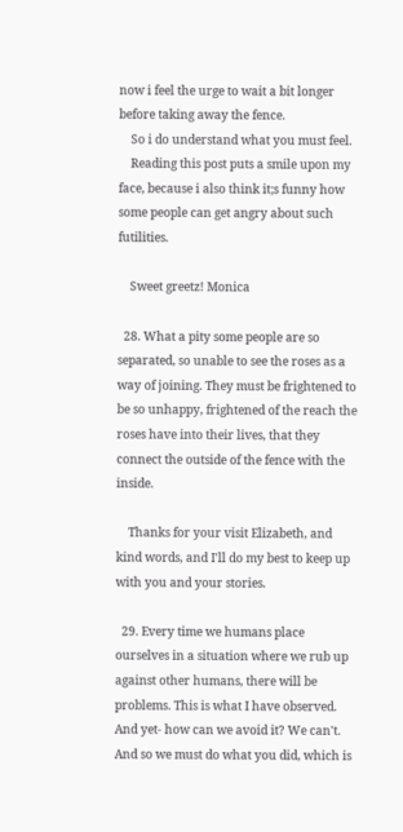now i feel the urge to wait a bit longer before taking away the fence.
    So i do understand what you must feel.
    Reading this post puts a smile upon my face, because i also think it;s funny how some people can get angry about such futilities.

    Sweet greetz! Monica

  28. What a pity some people are so separated, so unable to see the roses as a way of joining. They must be frightened to be so unhappy, frightened of the reach the roses have into their lives, that they connect the outside of the fence with the inside.

    Thanks for your visit Elizabeth, and kind words, and I'll do my best to keep up with you and your stories.

  29. Every time we humans place ourselves in a situation where we rub up against other humans, there will be problems. This is what I have observed. And yet- how can we avoid it? We can't. And so we must do what you did, which is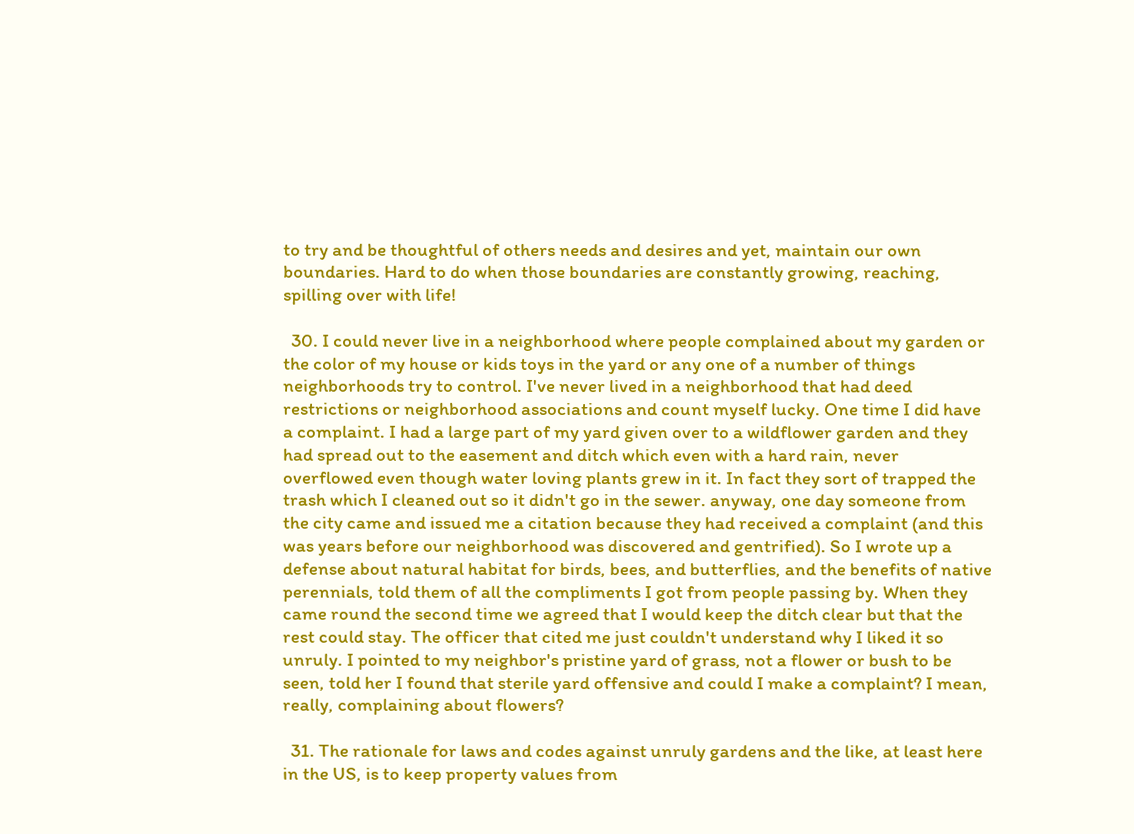to try and be thoughtful of others needs and desires and yet, maintain our own boundaries. Hard to do when those boundaries are constantly growing, reaching, spilling over with life!

  30. I could never live in a neighborhood where people complained about my garden or the color of my house or kids toys in the yard or any one of a number of things neighborhoods try to control. I've never lived in a neighborhood that had deed restrictions or neighborhood associations and count myself lucky. One time I did have a complaint. I had a large part of my yard given over to a wildflower garden and they had spread out to the easement and ditch which even with a hard rain, never overflowed even though water loving plants grew in it. In fact they sort of trapped the trash which I cleaned out so it didn't go in the sewer. anyway, one day someone from the city came and issued me a citation because they had received a complaint (and this was years before our neighborhood was discovered and gentrified). So I wrote up a defense about natural habitat for birds, bees, and butterflies, and the benefits of native perennials, told them of all the compliments I got from people passing by. When they came round the second time we agreed that I would keep the ditch clear but that the rest could stay. The officer that cited me just couldn't understand why I liked it so unruly. I pointed to my neighbor's pristine yard of grass, not a flower or bush to be seen, told her I found that sterile yard offensive and could I make a complaint? I mean, really, complaining about flowers?

  31. The rationale for laws and codes against unruly gardens and the like, at least here in the US, is to keep property values from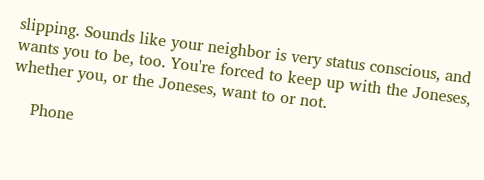slipping. Sounds like your neighbor is very status conscious, and wants you to be, too. You're forced to keep up with the Joneses, whether you, or the Joneses, want to or not.

    Phone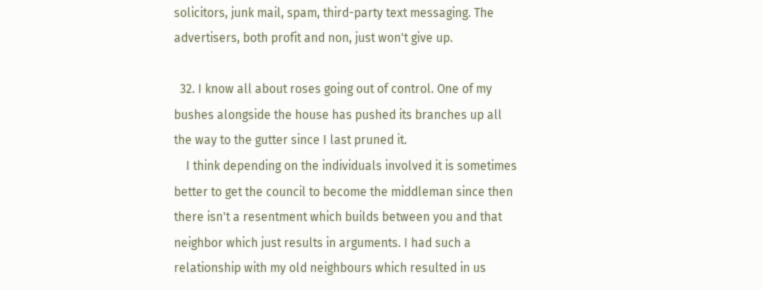solicitors, junk mail, spam, third-party text messaging. The advertisers, both profit and non, just won't give up.

  32. I know all about roses going out of control. One of my bushes alongside the house has pushed its branches up all the way to the gutter since I last pruned it.
    I think depending on the individuals involved it is sometimes better to get the council to become the middleman since then there isn't a resentment which builds between you and that neighbor which just results in arguments. I had such a relationship with my old neighbours which resulted in us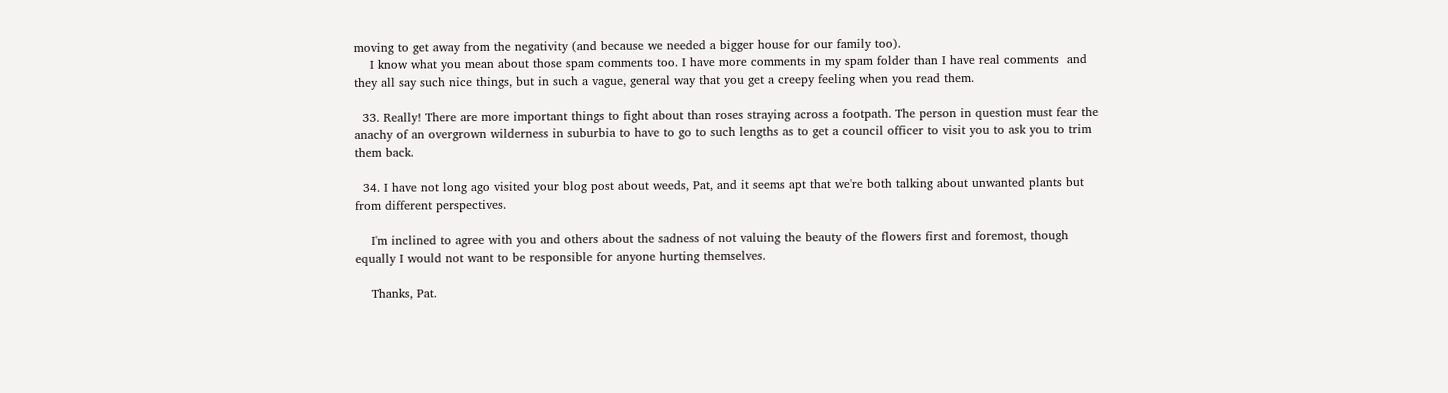moving to get away from the negativity (and because we needed a bigger house for our family too).
    I know what you mean about those spam comments too. I have more comments in my spam folder than I have real comments  and they all say such nice things, but in such a vague, general way that you get a creepy feeling when you read them.

  33. Really! There are more important things to fight about than roses straying across a footpath. The person in question must fear the anachy of an overgrown wilderness in suburbia to have to go to such lengths as to get a council officer to visit you to ask you to trim them back.

  34. I have not long ago visited your blog post about weeds, Pat, and it seems apt that we're both talking about unwanted plants but from different perspectives.

    I'm inclined to agree with you and others about the sadness of not valuing the beauty of the flowers first and foremost, though equally I would not want to be responsible for anyone hurting themselves.

    Thanks, Pat.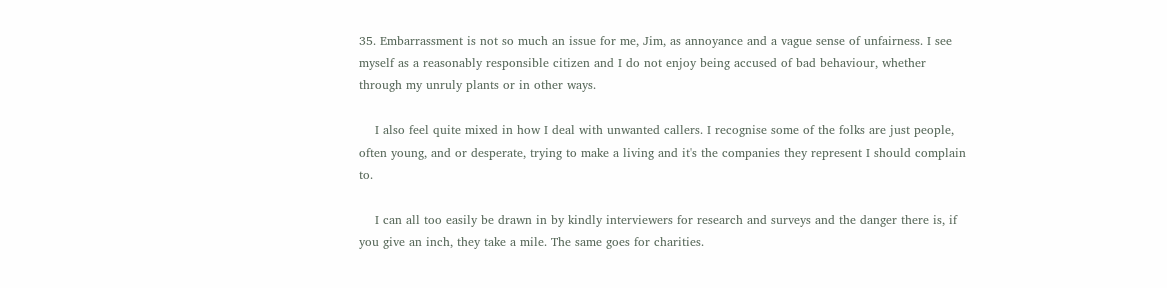35. Embarrassment is not so much an issue for me, Jim, as annoyance and a vague sense of unfairness. I see myself as a reasonably responsible citizen and I do not enjoy being accused of bad behaviour, whether through my unruly plants or in other ways.

    I also feel quite mixed in how I deal with unwanted callers. I recognise some of the folks are just people, often young, and or desperate, trying to make a living and it's the companies they represent I should complain to.

    I can all too easily be drawn in by kindly interviewers for research and surveys and the danger there is, if you give an inch, they take a mile. The same goes for charities.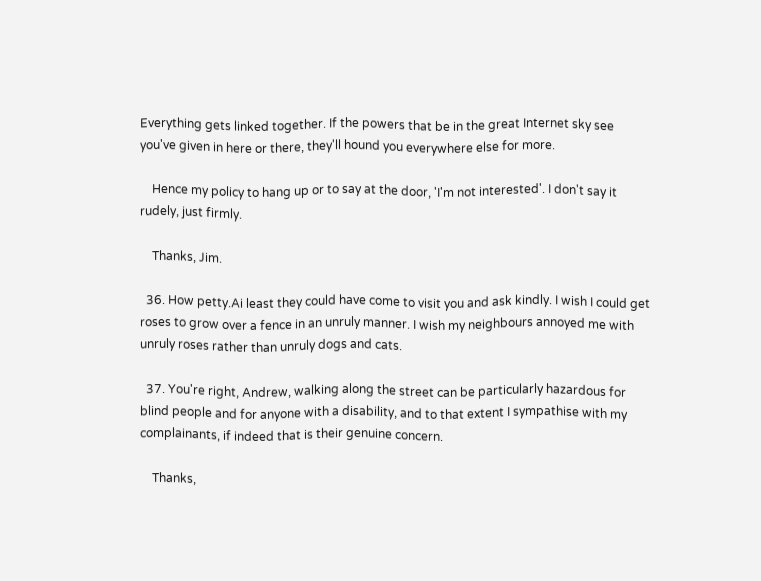Everything gets linked together. If the powers that be in the great Internet sky see you've given in here or there, they'll hound you everywhere else for more.

    Hence my policy to hang up or to say at the door, 'I'm not interested'. I don't say it rudely, just firmly.

    Thanks, Jim.

  36. How petty.Ai least they could have come to visit you and ask kindly. I wish I could get roses to grow over a fence in an unruly manner. I wish my neighbours annoyed me with unruly roses rather than unruly dogs and cats.

  37. You're right, Andrew, walking along the street can be particularly hazardous for blind people and for anyone with a disability, and to that extent I sympathise with my complainants, if indeed that is their genuine concern.

    Thanks,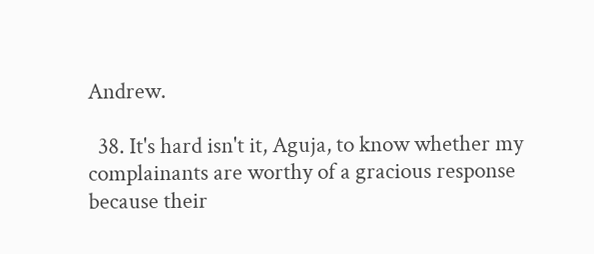Andrew.

  38. It's hard isn't it, Aguja, to know whether my complainants are worthy of a gracious response because their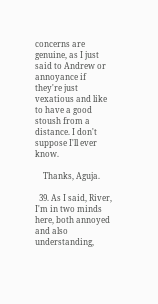concerns are genuine, as I just said to Andrew or annoyance if they're just vexatious and like to have a good stoush from a distance. I don't suppose I'll ever know.

    Thanks, Aguja.

  39. As I said, River, I'm in two minds here, both annoyed and also understanding,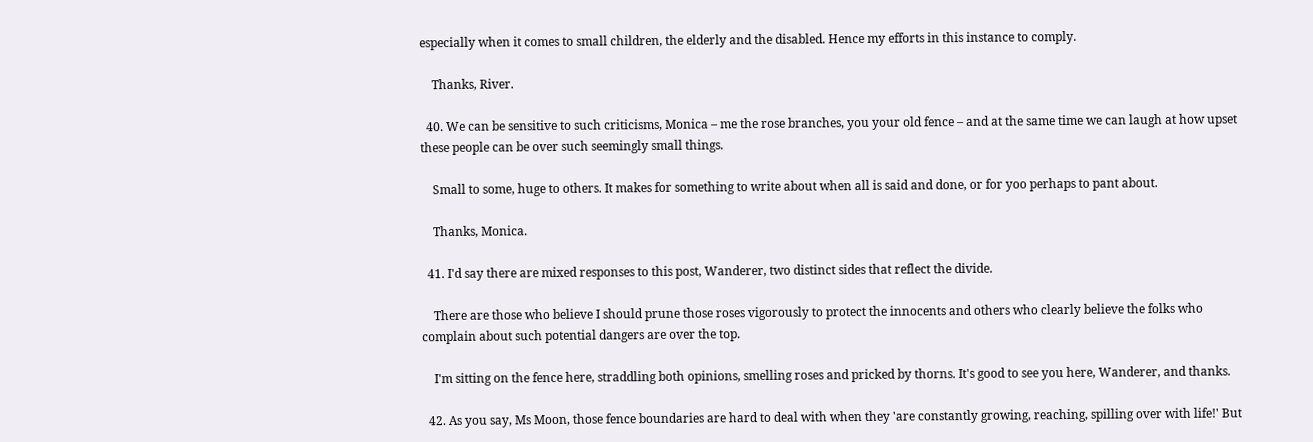especially when it comes to small children, the elderly and the disabled. Hence my efforts in this instance to comply.

    Thanks, River.

  40. We can be sensitive to such criticisms, Monica – me the rose branches, you your old fence – and at the same time we can laugh at how upset these people can be over such seemingly small things.

    Small to some, huge to others. It makes for something to write about when all is said and done, or for yoo perhaps to pant about.

    Thanks, Monica.

  41. I'd say there are mixed responses to this post, Wanderer, two distinct sides that reflect the divide.

    There are those who believe I should prune those roses vigorously to protect the innocents and others who clearly believe the folks who complain about such potential dangers are over the top.

    I'm sitting on the fence here, straddling both opinions, smelling roses and pricked by thorns. It's good to see you here, Wanderer, and thanks.

  42. As you say, Ms Moon, those fence boundaries are hard to deal with when they 'are constantly growing, reaching, spilling over with life!' But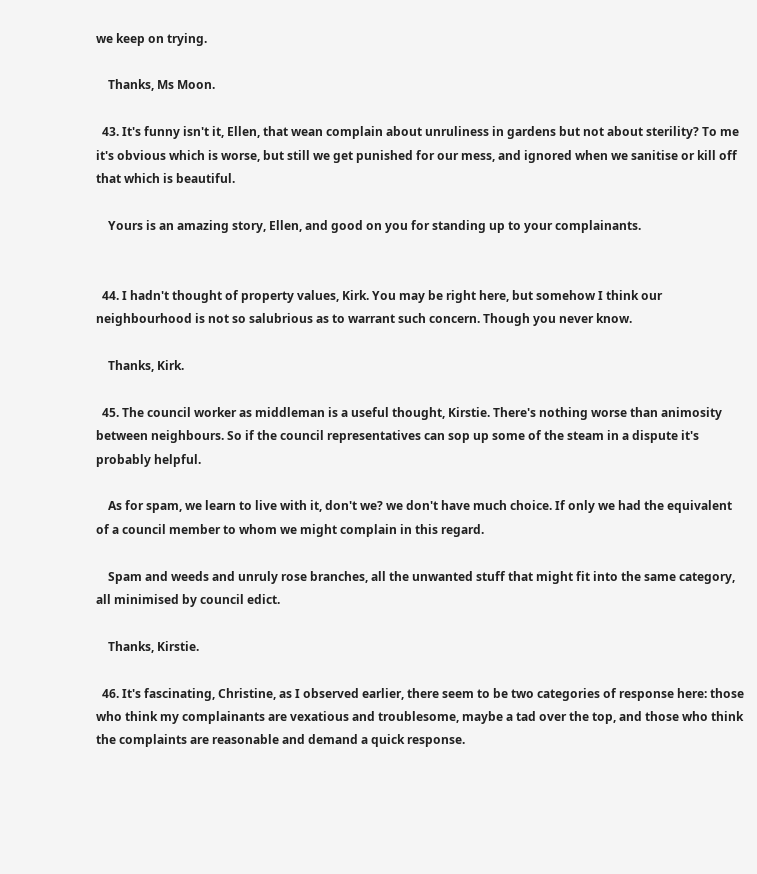we keep on trying.

    Thanks, Ms Moon.

  43. It's funny isn't it, Ellen, that wean complain about unruliness in gardens but not about sterility? To me it's obvious which is worse, but still we get punished for our mess, and ignored when we sanitise or kill off that which is beautiful.

    Yours is an amazing story, Ellen, and good on you for standing up to your complainants.


  44. I hadn't thought of property values, Kirk. You may be right here, but somehow I think our neighbourhood is not so salubrious as to warrant such concern. Though you never know.

    Thanks, Kirk.

  45. The council worker as middleman is a useful thought, Kirstie. There's nothing worse than animosity between neighbours. So if the council representatives can sop up some of the steam in a dispute it's probably helpful.

    As for spam, we learn to live with it, don't we? we don't have much choice. If only we had the equivalent of a council member to whom we might complain in this regard.

    Spam and weeds and unruly rose branches, all the unwanted stuff that might fit into the same category, all minimised by council edict.

    Thanks, Kirstie.

  46. It's fascinating, Christine, as I observed earlier, there seem to be two categories of response here: those who think my complainants are vexatious and troublesome, maybe a tad over the top, and those who think the complaints are reasonable and demand a quick response.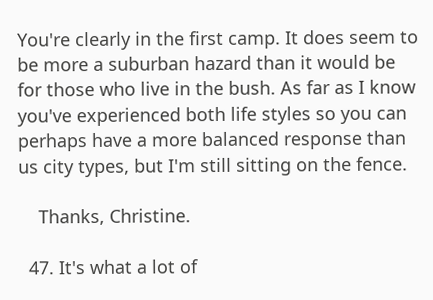You're clearly in the first camp. It does seem to be more a suburban hazard than it would be for those who live in the bush. As far as I know you've experienced both life styles so you can perhaps have a more balanced response than us city types, but I'm still sitting on the fence.

    Thanks, Christine.

  47. It's what a lot of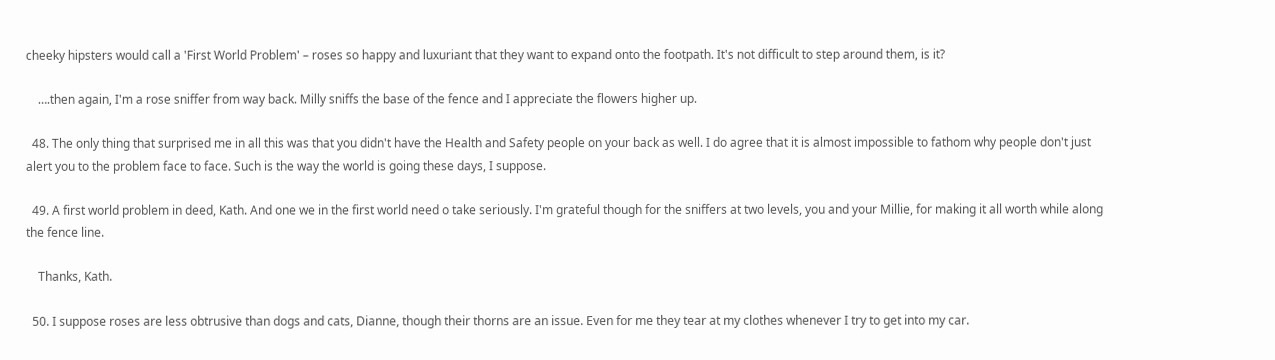cheeky hipsters would call a 'First World Problem' – roses so happy and luxuriant that they want to expand onto the footpath. It's not difficult to step around them, is it?

    ….then again, I'm a rose sniffer from way back. Milly sniffs the base of the fence and I appreciate the flowers higher up.

  48. The only thing that surprised me in all this was that you didn't have the Health and Safety people on your back as well. I do agree that it is almost impossible to fathom why people don't just alert you to the problem face to face. Such is the way the world is going these days, I suppose.

  49. A first world problem in deed, Kath. And one we in the first world need o take seriously. I'm grateful though for the sniffers at two levels, you and your Millie, for making it all worth while along the fence line.

    Thanks, Kath.

  50. I suppose roses are less obtrusive than dogs and cats, Dianne, though their thorns are an issue. Even for me they tear at my clothes whenever I try to get into my car.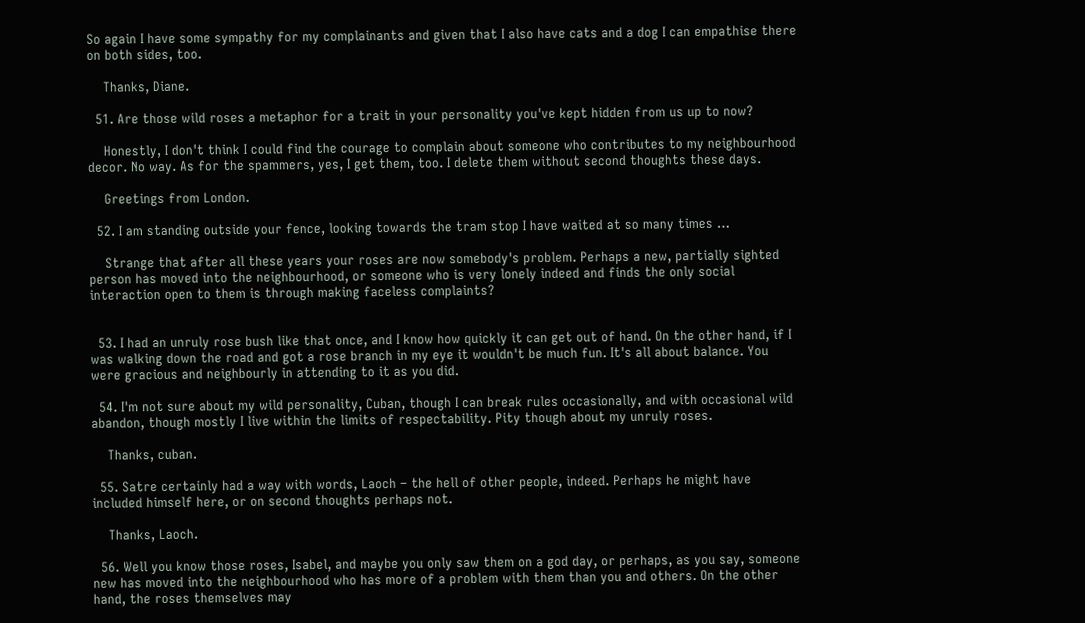So again I have some sympathy for my complainants and given that I also have cats and a dog I can empathise there on both sides, too.

    Thanks, Diane.

  51. Are those wild roses a metaphor for a trait in your personality you've kept hidden from us up to now?

    Honestly, I don't think I could find the courage to complain about someone who contributes to my neighbourhood decor. No way. As for the spammers, yes, I get them, too. I delete them without second thoughts these days.

    Greetings from London.

  52. I am standing outside your fence, looking towards the tram stop I have waited at so many times …

    Strange that after all these years your roses are now somebody's problem. Perhaps a new, partially sighted person has moved into the neighbourhood, or someone who is very lonely indeed and finds the only social interaction open to them is through making faceless complaints?


  53. I had an unruly rose bush like that once, and I know how quickly it can get out of hand. On the other hand, if I was walking down the road and got a rose branch in my eye it wouldn't be much fun. It's all about balance. You were gracious and neighbourly in attending to it as you did.

  54. I'm not sure about my wild personality, Cuban, though I can break rules occasionally, and with occasional wild abandon, though mostly I live within the limits of respectability. Pity though about my unruly roses.

    Thanks, cuban.

  55. Satre certainly had a way with words, Laoch – the hell of other people, indeed. Perhaps he might have included himself here, or on second thoughts perhaps not.

    Thanks, Laoch.

  56. Well you know those roses, Isabel, and maybe you only saw them on a god day, or perhaps, as you say, someone new has moved into the neighbourhood who has more of a problem with them than you and others. On the other hand, the roses themselves may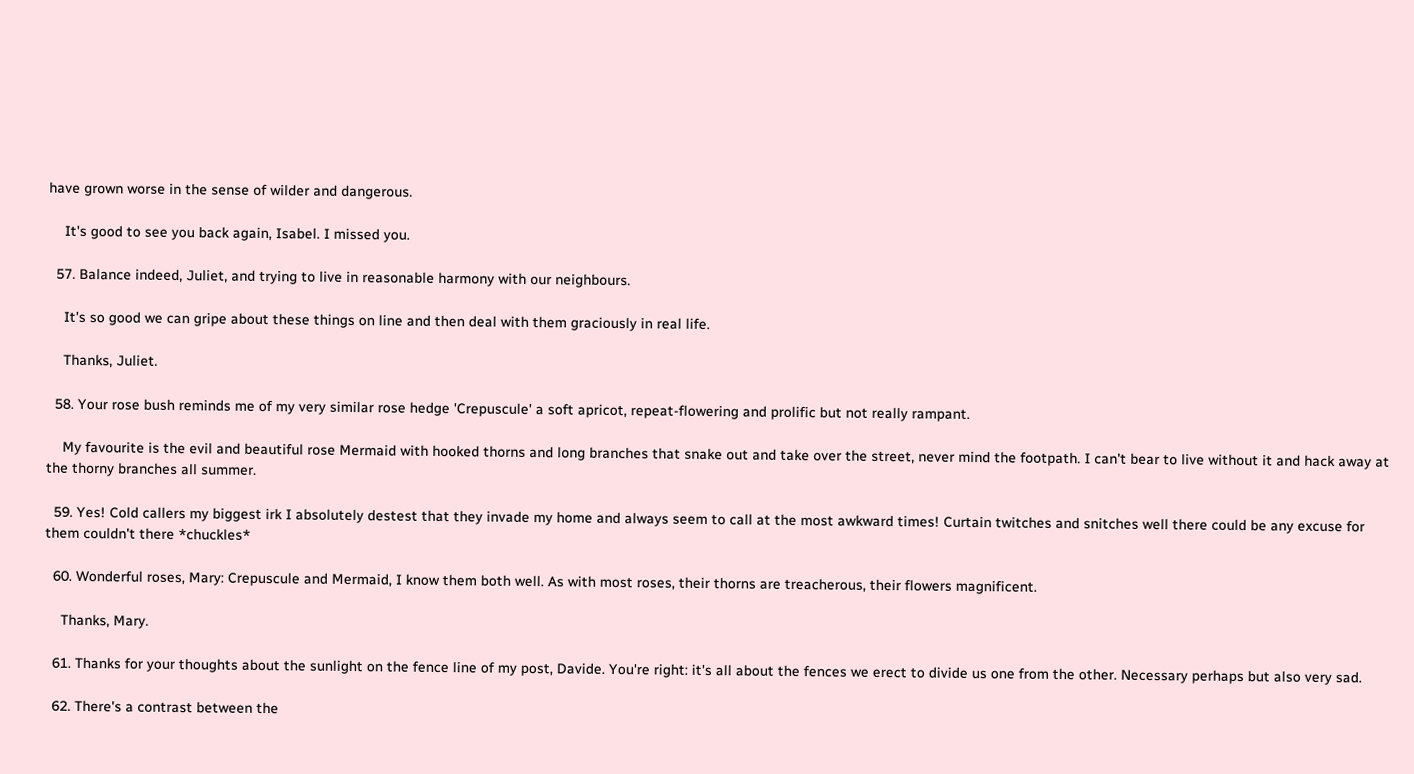have grown worse in the sense of wilder and dangerous.

    It's good to see you back again, Isabel. I missed you.

  57. Balance indeed, Juliet, and trying to live in reasonable harmony with our neighbours.

    It's so good we can gripe about these things on line and then deal with them graciously in real life.

    Thanks, Juliet.

  58. Your rose bush reminds me of my very similar rose hedge 'Crepuscule' a soft apricot, repeat-flowering and prolific but not really rampant.

    My favourite is the evil and beautiful rose Mermaid with hooked thorns and long branches that snake out and take over the street, never mind the footpath. I can't bear to live without it and hack away at the thorny branches all summer.

  59. Yes! Cold callers my biggest irk I absolutely destest that they invade my home and always seem to call at the most awkward times! Curtain twitches and snitches well there could be any excuse for them couldn't there *chuckles*

  60. Wonderful roses, Mary: Crepuscule and Mermaid, I know them both well. As with most roses, their thorns are treacherous, their flowers magnificent.

    Thanks, Mary.

  61. Thanks for your thoughts about the sunlight on the fence line of my post, Davide. You're right: it's all about the fences we erect to divide us one from the other. Necessary perhaps but also very sad.

  62. There's a contrast between the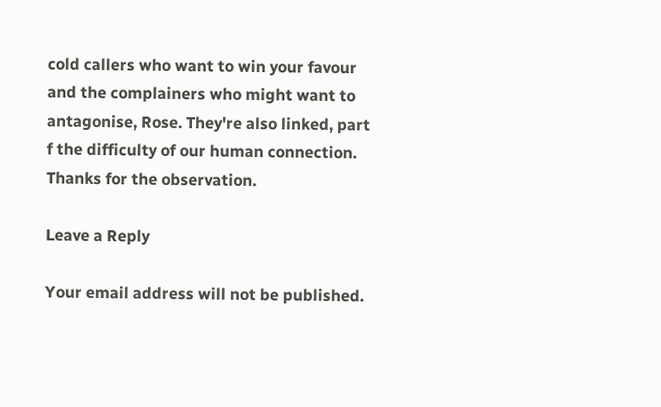cold callers who want to win your favour and the complainers who might want to antagonise, Rose. They're also linked, part f the difficulty of our human connection. Thanks for the observation.

Leave a Reply

Your email address will not be published.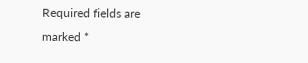Required fields are marked *